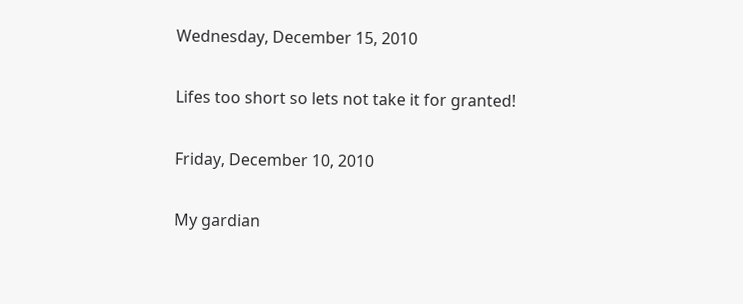Wednesday, December 15, 2010

Lifes too short so lets not take it for granted!

Friday, December 10, 2010

My gardian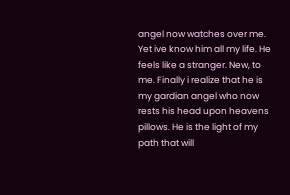angel now watches over me. Yet ive know him all my life. He feels like a stranger. New, to me. Finally i realize that he is my gardian angel who now rests his head upon heavens pillows. He is the light of my path that will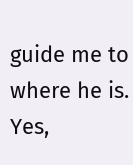guide me to where he is. Yes,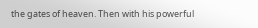the gates of heaven. Then with his powerful